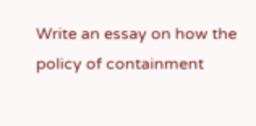Write an essay on how the policy of containment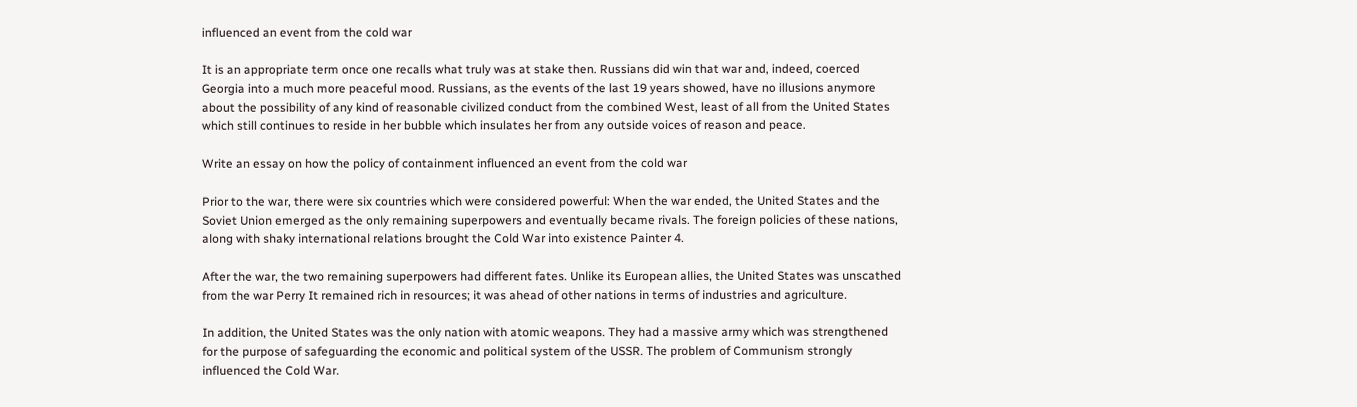influenced an event from the cold war

It is an appropriate term once one recalls what truly was at stake then. Russians did win that war and, indeed, coerced Georgia into a much more peaceful mood. Russians, as the events of the last 19 years showed, have no illusions anymore about the possibility of any kind of reasonable civilized conduct from the combined West, least of all from the United States which still continues to reside in her bubble which insulates her from any outside voices of reason and peace.

Write an essay on how the policy of containment influenced an event from the cold war

Prior to the war, there were six countries which were considered powerful: When the war ended, the United States and the Soviet Union emerged as the only remaining superpowers and eventually became rivals. The foreign policies of these nations, along with shaky international relations brought the Cold War into existence Painter 4.

After the war, the two remaining superpowers had different fates. Unlike its European allies, the United States was unscathed from the war Perry It remained rich in resources; it was ahead of other nations in terms of industries and agriculture.

In addition, the United States was the only nation with atomic weapons. They had a massive army which was strengthened for the purpose of safeguarding the economic and political system of the USSR. The problem of Communism strongly influenced the Cold War.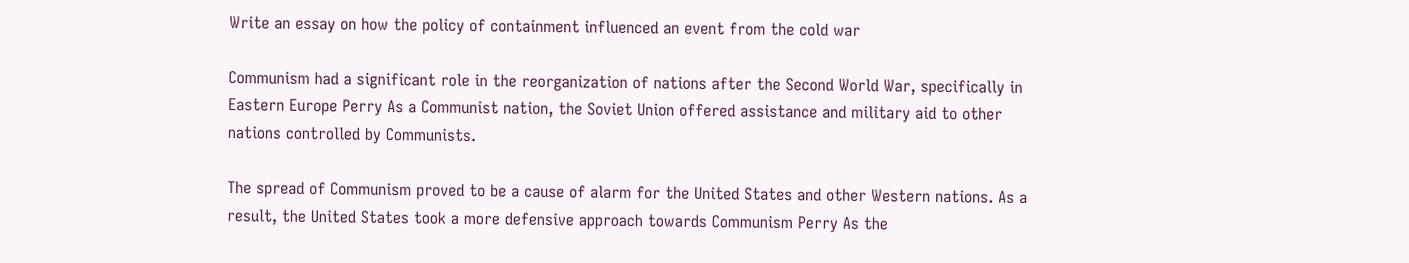Write an essay on how the policy of containment influenced an event from the cold war

Communism had a significant role in the reorganization of nations after the Second World War, specifically in Eastern Europe Perry As a Communist nation, the Soviet Union offered assistance and military aid to other nations controlled by Communists.

The spread of Communism proved to be a cause of alarm for the United States and other Western nations. As a result, the United States took a more defensive approach towards Communism Perry As the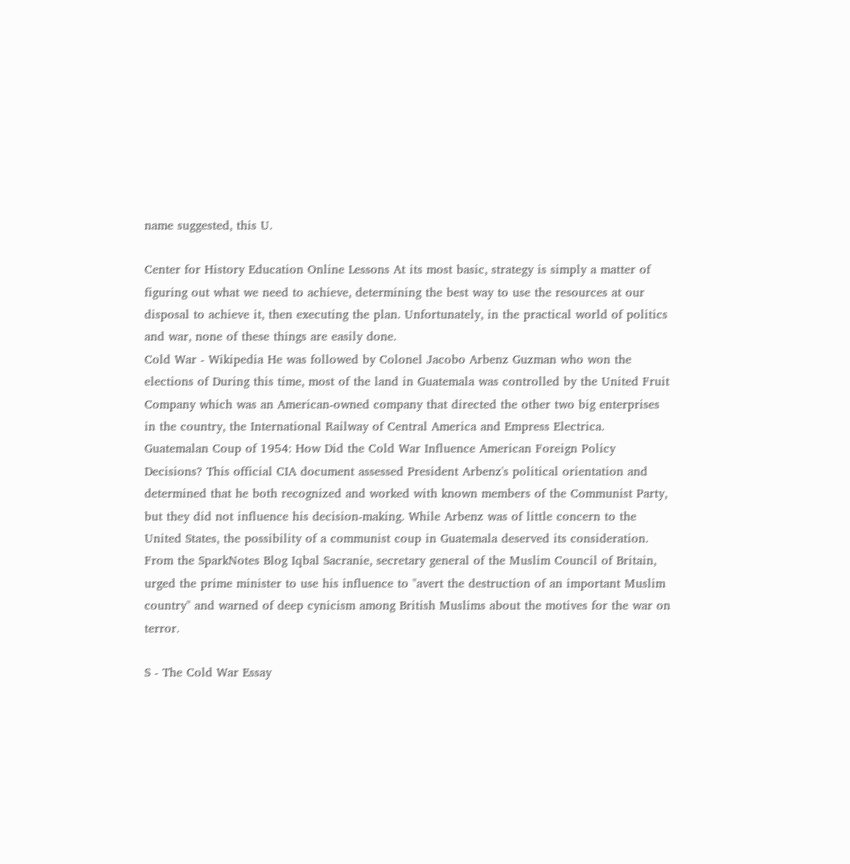name suggested, this U.

Center for History Education Online Lessons At its most basic, strategy is simply a matter of figuring out what we need to achieve, determining the best way to use the resources at our disposal to achieve it, then executing the plan. Unfortunately, in the practical world of politics and war, none of these things are easily done.
Cold War - Wikipedia He was followed by Colonel Jacobo Arbenz Guzman who won the elections of During this time, most of the land in Guatemala was controlled by the United Fruit Company which was an American-owned company that directed the other two big enterprises in the country, the International Railway of Central America and Empress Electrica.
Guatemalan Coup of 1954: How Did the Cold War Influence American Foreign Policy Decisions? This official CIA document assessed President Arbenz's political orientation and determined that he both recognized and worked with known members of the Communist Party, but they did not influence his decision-making. While Arbenz was of little concern to the United States, the possibility of a communist coup in Guatemala deserved its consideration.
From the SparkNotes Blog Iqbal Sacranie, secretary general of the Muslim Council of Britain, urged the prime minister to use his influence to "avert the destruction of an important Muslim country" and warned of deep cynicism among British Muslims about the motives for the war on terror.

S - The Cold War Essay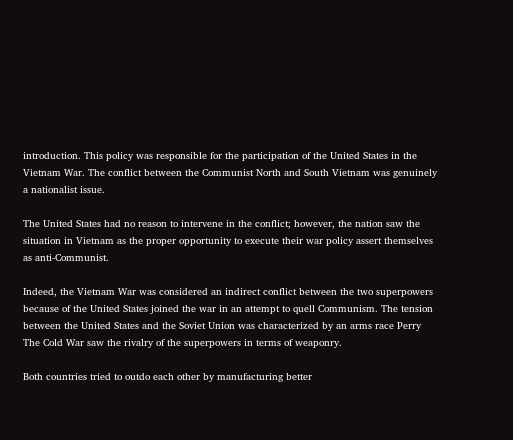introduction. This policy was responsible for the participation of the United States in the Vietnam War. The conflict between the Communist North and South Vietnam was genuinely a nationalist issue.

The United States had no reason to intervene in the conflict; however, the nation saw the situation in Vietnam as the proper opportunity to execute their war policy assert themselves as anti-Communist.

Indeed, the Vietnam War was considered an indirect conflict between the two superpowers because of the United States joined the war in an attempt to quell Communism. The tension between the United States and the Soviet Union was characterized by an arms race Perry The Cold War saw the rivalry of the superpowers in terms of weaponry.

Both countries tried to outdo each other by manufacturing better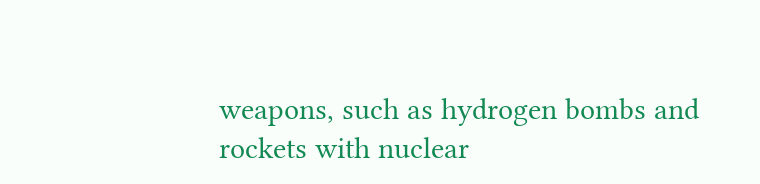weapons, such as hydrogen bombs and rockets with nuclear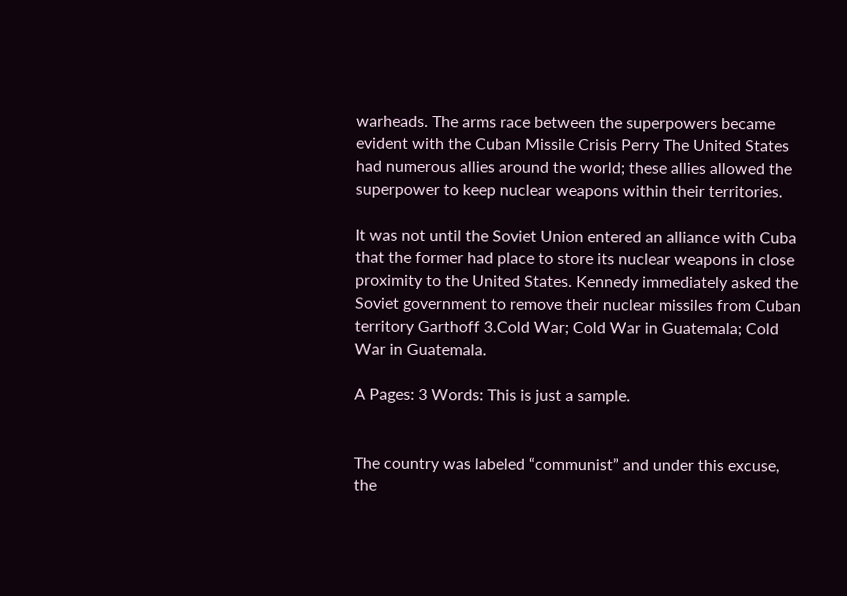warheads. The arms race between the superpowers became evident with the Cuban Missile Crisis Perry The United States had numerous allies around the world; these allies allowed the superpower to keep nuclear weapons within their territories.

It was not until the Soviet Union entered an alliance with Cuba that the former had place to store its nuclear weapons in close proximity to the United States. Kennedy immediately asked the Soviet government to remove their nuclear missiles from Cuban territory Garthoff 3.Cold War; Cold War in Guatemala; Cold War in Guatemala.

A Pages: 3 Words: This is just a sample.


The country was labeled “communist” and under this excuse, the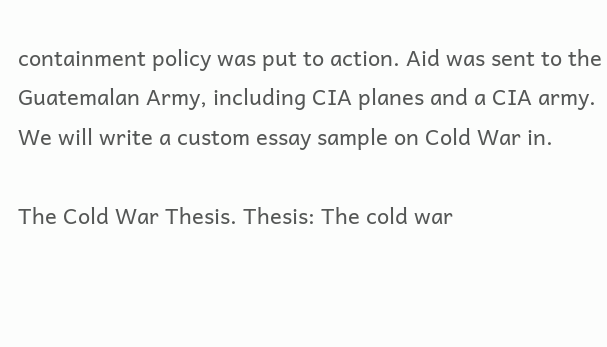containment policy was put to action. Aid was sent to the Guatemalan Army, including CIA planes and a CIA army. We will write a custom essay sample on Cold War in.

The Cold War Thesis. Thesis: The cold war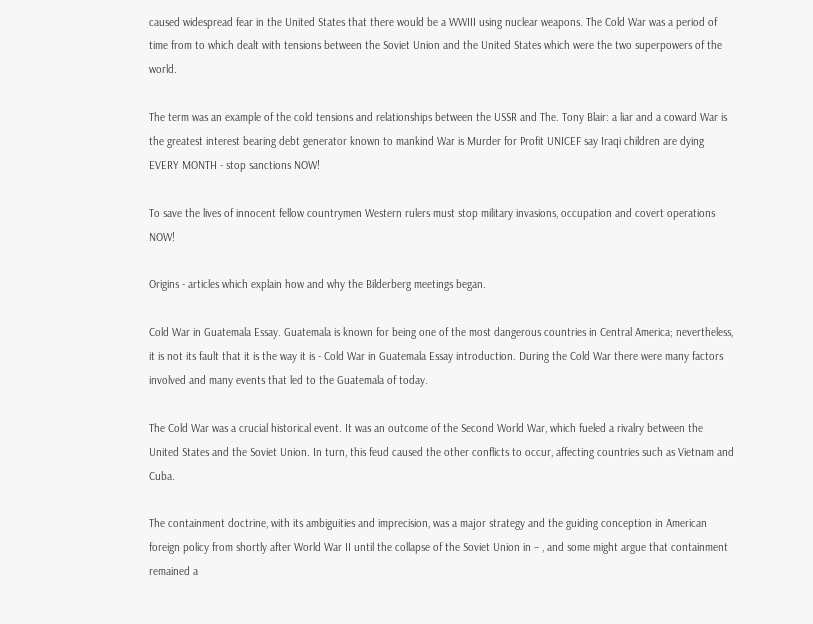caused widespread fear in the United States that there would be a WWIII using nuclear weapons. The Cold War was a period of time from to which dealt with tensions between the Soviet Union and the United States which were the two superpowers of the world.

The term was an example of the cold tensions and relationships between the USSR and The. Tony Blair: a liar and a coward War is the greatest interest bearing debt generator known to mankind War is Murder for Profit UNICEF say Iraqi children are dying EVERY MONTH - stop sanctions NOW!

To save the lives of innocent fellow countrymen Western rulers must stop military invasions, occupation and covert operations NOW!

Origins - articles which explain how and why the Bilderberg meetings began.

Cold War in Guatemala Essay. Guatemala is known for being one of the most dangerous countries in Central America; nevertheless, it is not its fault that it is the way it is - Cold War in Guatemala Essay introduction. During the Cold War there were many factors involved and many events that led to the Guatemala of today.

The Cold War was a crucial historical event. It was an outcome of the Second World War, which fueled a rivalry between the United States and the Soviet Union. In turn, this feud caused the other conflicts to occur, affecting countries such as Vietnam and Cuba.

The containment doctrine, with its ambiguities and imprecision, was a major strategy and the guiding conception in American foreign policy from shortly after World War II until the collapse of the Soviet Union in – , and some might argue that containment remained a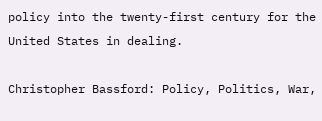policy into the twenty-first century for the United States in dealing.

Christopher Bassford: Policy, Politics, War,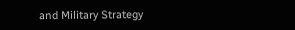and Military Strategy